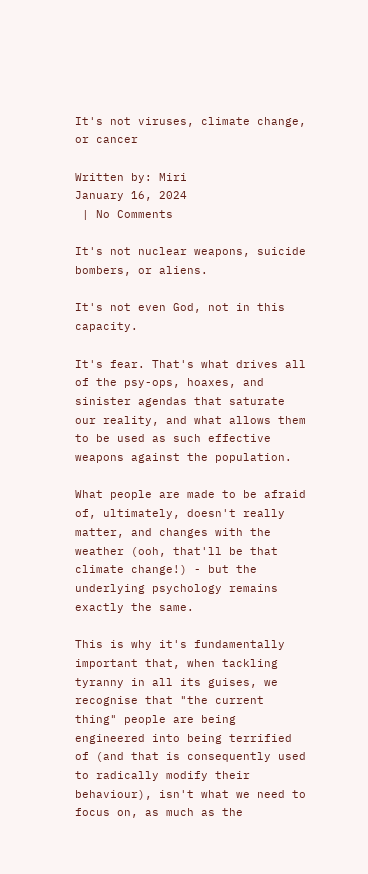It's not viruses, climate change, or cancer

Written by: Miri
January 16, 2024
 | No Comments

It's not nuclear weapons, suicide bombers, or aliens.

It's not even God, not in this capacity.

It's fear. That's what drives all of the psy-ops, hoaxes, and sinister agendas that saturate our reality, and what allows them to be used as such effective weapons against the population.

What people are made to be afraid of, ultimately, doesn't really matter, and changes with the weather (ooh, that'll be that climate change!) - but the underlying psychology remains exactly the same.

This is why it's fundamentally important that, when tackling tyranny in all its guises, we recognise that "the current thing" people are being engineered into being terrified of (and that is consequently used to radically modify their behaviour), isn't what we need to focus on, as much as the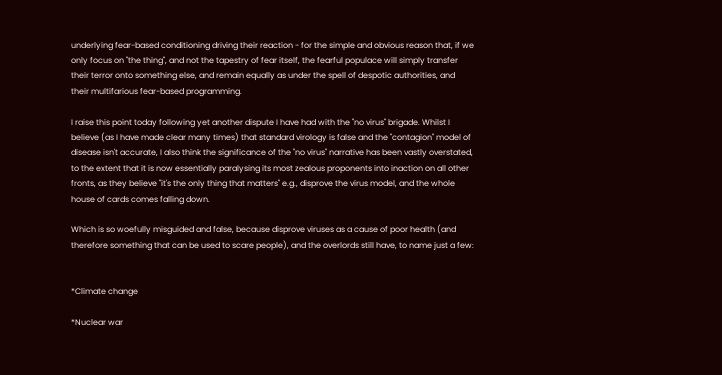underlying fear-based conditioning driving their reaction - for the simple and obvious reason that, if we only focus on "the thing", and not the tapestry of fear itself, the fearful populace will simply transfer their terror onto something else, and remain equally as under the spell of despotic authorities, and their multifarious fear-based programming.

I raise this point today following yet another dispute I have had with the "no virus" brigade. Whilst I believe (as I have made clear many times) that standard virology is false and the "contagion" model of disease isn't accurate, I also think the significance of the "no virus" narrative has been vastly overstated, to the extent that it is now essentially paralysing its most zealous proponents into inaction on all other fronts, as they believe "it's the only thing that matters" e.g., disprove the virus model, and the whole house of cards comes falling down.

Which is so woefully misguided and false, because disprove viruses as a cause of poor health (and therefore something that can be used to scare people), and the overlords still have, to name just a few:


*Climate change

*Nuclear war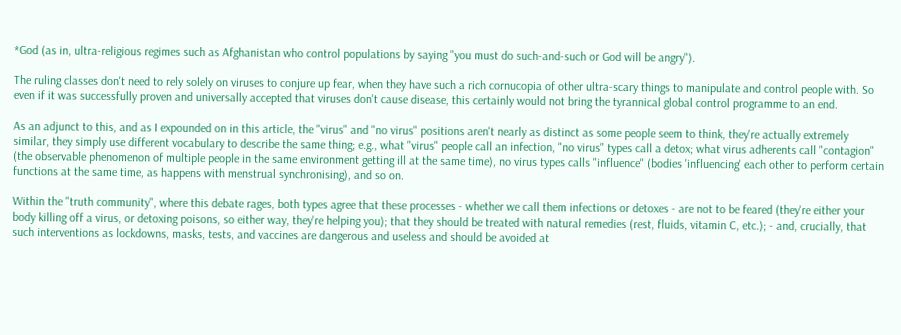*God (as in, ultra-religious regimes such as Afghanistan who control populations by saying "you must do such-and-such or God will be angry").

The ruling classes don't need to rely solely on viruses to conjure up fear, when they have such a rich cornucopia of other ultra-scary things to manipulate and control people with. So even if it was successfully proven and universally accepted that viruses don't cause disease, this certainly would not bring the tyrannical global control programme to an end.

As an adjunct to this, and as I expounded on in this article, the "virus" and "no virus" positions aren't nearly as distinct as some people seem to think, they're actually extremely similar, they simply use different vocabulary to describe the same thing; e.g., what "virus" people call an infection, "no virus" types call a detox; what virus adherents call "contagion" (the observable phenomenon of multiple people in the same environment getting ill at the same time), no virus types calls "influence" (bodies 'influencing' each other to perform certain functions at the same time, as happens with menstrual synchronising), and so on.

Within the "truth community", where this debate rages, both types agree that these processes - whether we call them infections or detoxes - are not to be feared (they're either your body killing off a virus, or detoxing poisons, so either way, they're helping you); that they should be treated with natural remedies (rest, fluids, vitamin C, etc.); - and, crucially, that such interventions as lockdowns, masks, tests, and vaccines are dangerous and useless and should be avoided at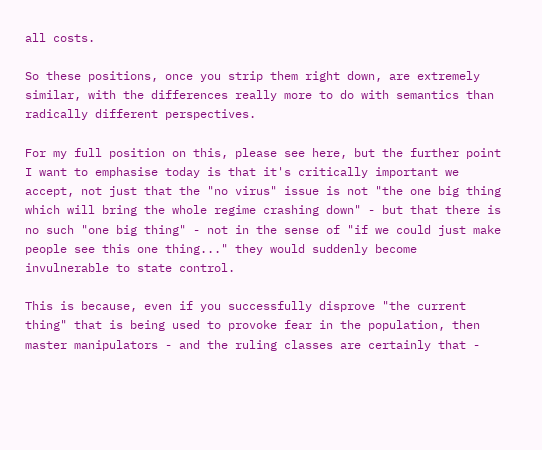all costs.

So these positions, once you strip them right down, are extremely similar, with the differences really more to do with semantics than radically different perspectives.

For my full position on this, please see here, but the further point I want to emphasise today is that it's critically important we accept, not just that the "no virus" issue is not "the one big thing which will bring the whole regime crashing down" - but that there is no such "one big thing" - not in the sense of "if we could just make people see this one thing..." they would suddenly become invulnerable to state control.

This is because, even if you successfully disprove "the current thing" that is being used to provoke fear in the population, then master manipulators - and the ruling classes are certainly that -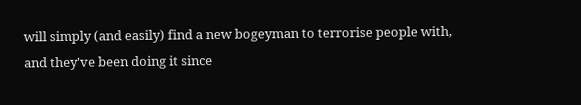will simply (and easily) find a new bogeyman to terrorise people with, and they've been doing it since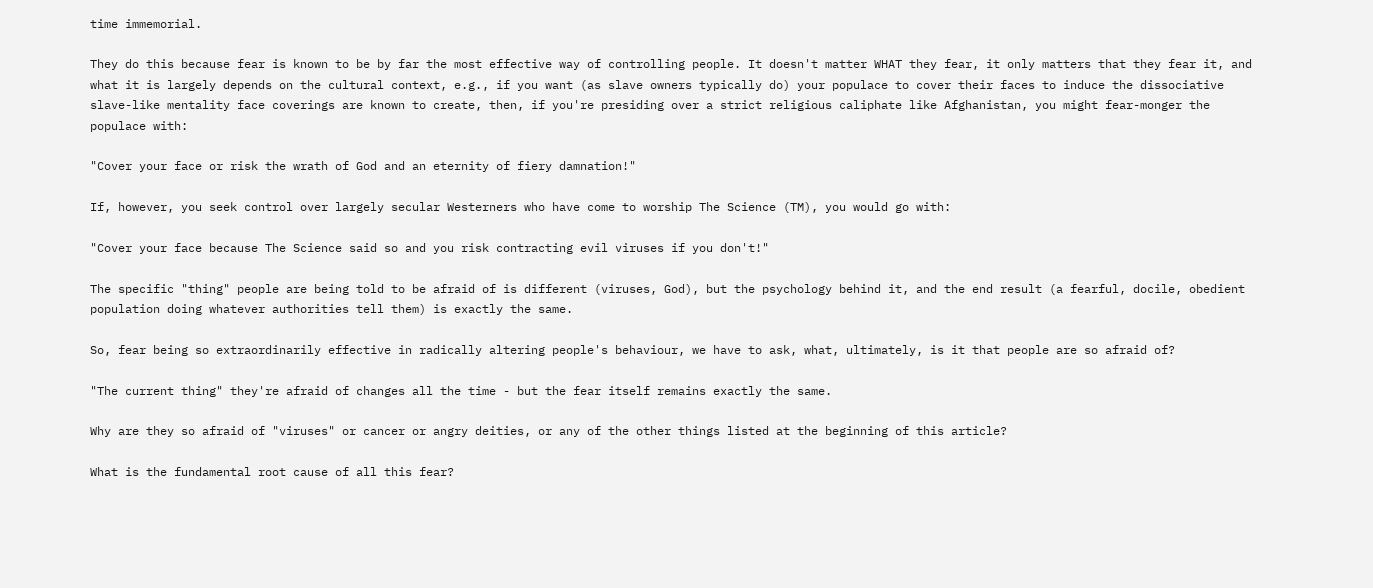time immemorial.

They do this because fear is known to be by far the most effective way of controlling people. It doesn't matter WHAT they fear, it only matters that they fear it, and what it is largely depends on the cultural context, e.g., if you want (as slave owners typically do) your populace to cover their faces to induce the dissociative slave-like mentality face coverings are known to create, then, if you're presiding over a strict religious caliphate like Afghanistan, you might fear-monger the populace with:

"Cover your face or risk the wrath of God and an eternity of fiery damnation!"

If, however, you seek control over largely secular Westerners who have come to worship The Science (TM), you would go with:

"Cover your face because The Science said so and you risk contracting evil viruses if you don't!"

The specific "thing" people are being told to be afraid of is different (viruses, God), but the psychology behind it, and the end result (a fearful, docile, obedient population doing whatever authorities tell them) is exactly the same.

So, fear being so extraordinarily effective in radically altering people's behaviour, we have to ask, what, ultimately, is it that people are so afraid of?

"The current thing" they're afraid of changes all the time - but the fear itself remains exactly the same.

Why are they so afraid of "viruses" or cancer or angry deities, or any of the other things listed at the beginning of this article?

What is the fundamental root cause of all this fear?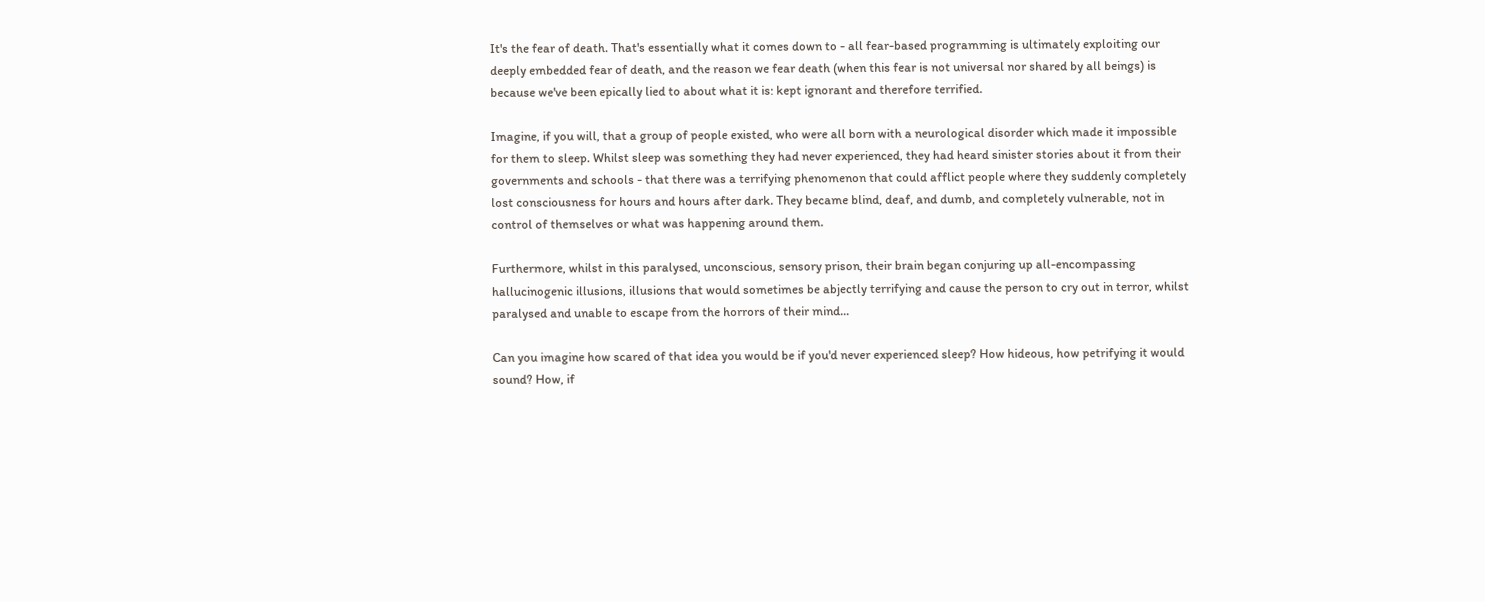It's the fear of death. That's essentially what it comes down to - all fear-based programming is ultimately exploiting our deeply embedded fear of death, and the reason we fear death (when this fear is not universal nor shared by all beings) is because we've been epically lied to about what it is: kept ignorant and therefore terrified.

Imagine, if you will, that a group of people existed, who were all born with a neurological disorder which made it impossible for them to sleep. Whilst sleep was something they had never experienced, they had heard sinister stories about it from their governments and schools - that there was a terrifying phenomenon that could afflict people where they suddenly completely lost consciousness for hours and hours after dark. They became blind, deaf, and dumb, and completely vulnerable, not in control of themselves or what was happening around them.

Furthermore, whilst in this paralysed, unconscious, sensory prison, their brain began conjuring up all-encompassing hallucinogenic illusions, illusions that would sometimes be abjectly terrifying and cause the person to cry out in terror, whilst paralysed and unable to escape from the horrors of their mind...

Can you imagine how scared of that idea you would be if you'd never experienced sleep? How hideous, how petrifying it would sound? How, if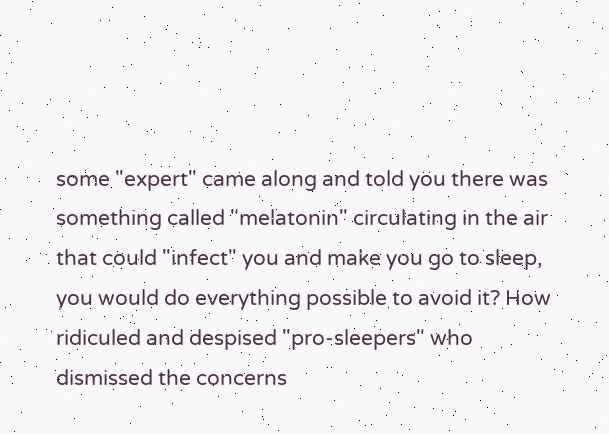some "expert" came along and told you there was something called "melatonin" circulating in the air that could "infect" you and make you go to sleep, you would do everything possible to avoid it? How ridiculed and despised "pro-sleepers" who dismissed the concerns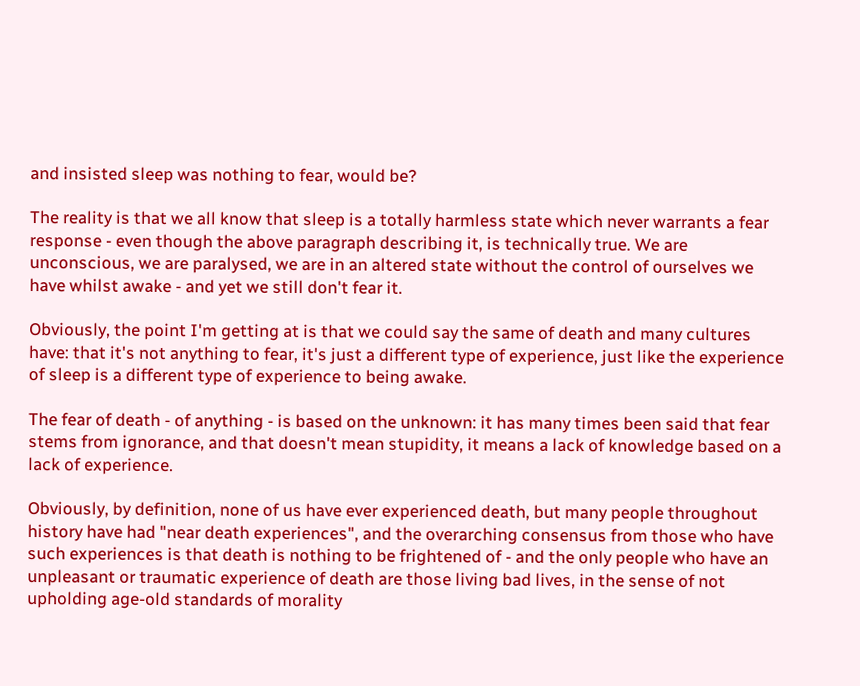and insisted sleep was nothing to fear, would be?

The reality is that we all know that sleep is a totally harmless state which never warrants a fear response - even though the above paragraph describing it, is technically true. We are unconscious, we are paralysed, we are in an altered state without the control of ourselves we have whilst awake - and yet we still don't fear it.

Obviously, the point I'm getting at is that we could say the same of death and many cultures have: that it's not anything to fear, it's just a different type of experience, just like the experience of sleep is a different type of experience to being awake.

The fear of death - of anything - is based on the unknown: it has many times been said that fear stems from ignorance, and that doesn't mean stupidity, it means a lack of knowledge based on a lack of experience.

Obviously, by definition, none of us have ever experienced death, but many people throughout history have had "near death experiences", and the overarching consensus from those who have such experiences is that death is nothing to be frightened of - and the only people who have an unpleasant or traumatic experience of death are those living bad lives, in the sense of not upholding age-old standards of morality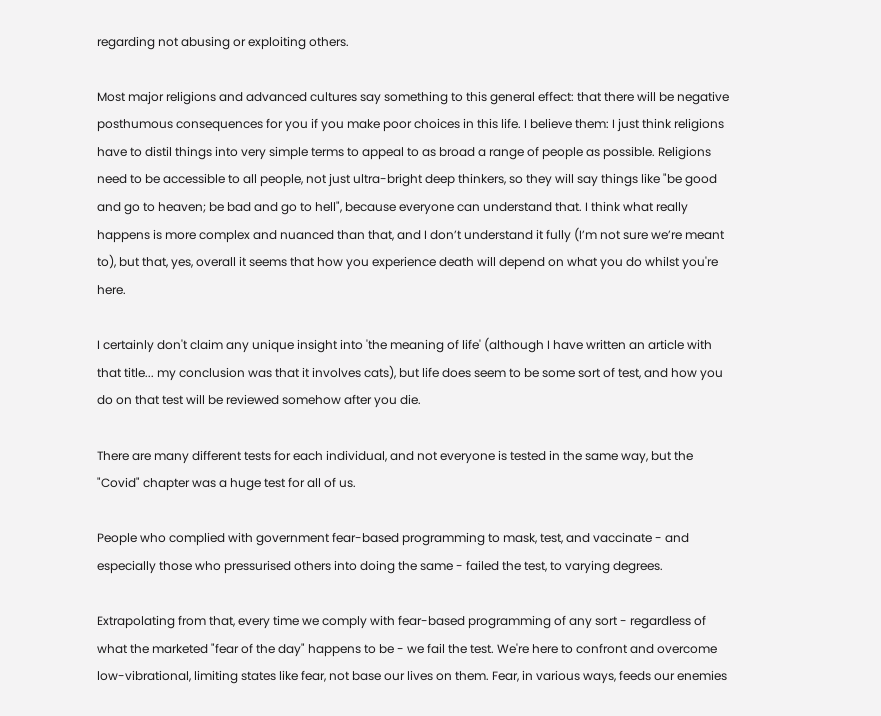regarding not abusing or exploiting others.

Most major religions and advanced cultures say something to this general effect: that there will be negative posthumous consequences for you if you make poor choices in this life. I believe them: I just think religions have to distil things into very simple terms to appeal to as broad a range of people as possible. Religions need to be accessible to all people, not just ultra-bright deep thinkers, so they will say things like "be good and go to heaven; be bad and go to hell", because everyone can understand that. I think what really happens is more complex and nuanced than that, and I don’t understand it fully (I’m not sure we’re meant to), but that, yes, overall it seems that how you experience death will depend on what you do whilst you're here.

I certainly don't claim any unique insight into 'the meaning of life' (although I have written an article with that title... my conclusion was that it involves cats), but life does seem to be some sort of test, and how you do on that test will be reviewed somehow after you die.

There are many different tests for each individual, and not everyone is tested in the same way, but the "Covid" chapter was a huge test for all of us.

People who complied with government fear-based programming to mask, test, and vaccinate - and especially those who pressurised others into doing the same - failed the test, to varying degrees.

Extrapolating from that, every time we comply with fear-based programming of any sort - regardless of what the marketed "fear of the day" happens to be - we fail the test. We're here to confront and overcome low-vibrational, limiting states like fear, not base our lives on them. Fear, in various ways, feeds our enemies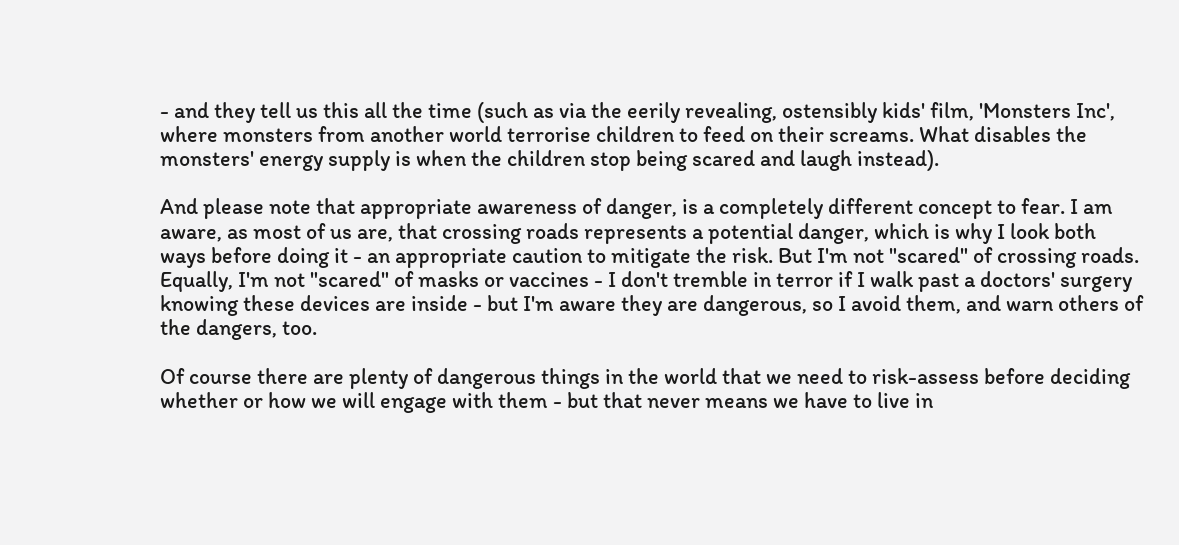- and they tell us this all the time (such as via the eerily revealing, ostensibly kids' film, 'Monsters Inc', where monsters from another world terrorise children to feed on their screams. What disables the monsters' energy supply is when the children stop being scared and laugh instead).

And please note that appropriate awareness of danger, is a completely different concept to fear. I am aware, as most of us are, that crossing roads represents a potential danger, which is why I look both ways before doing it - an appropriate caution to mitigate the risk. But I'm not "scared" of crossing roads. Equally, I'm not "scared" of masks or vaccines - I don't tremble in terror if I walk past a doctors' surgery knowing these devices are inside - but I'm aware they are dangerous, so I avoid them, and warn others of the dangers, too.

Of course there are plenty of dangerous things in the world that we need to risk-assess before deciding whether or how we will engage with them - but that never means we have to live in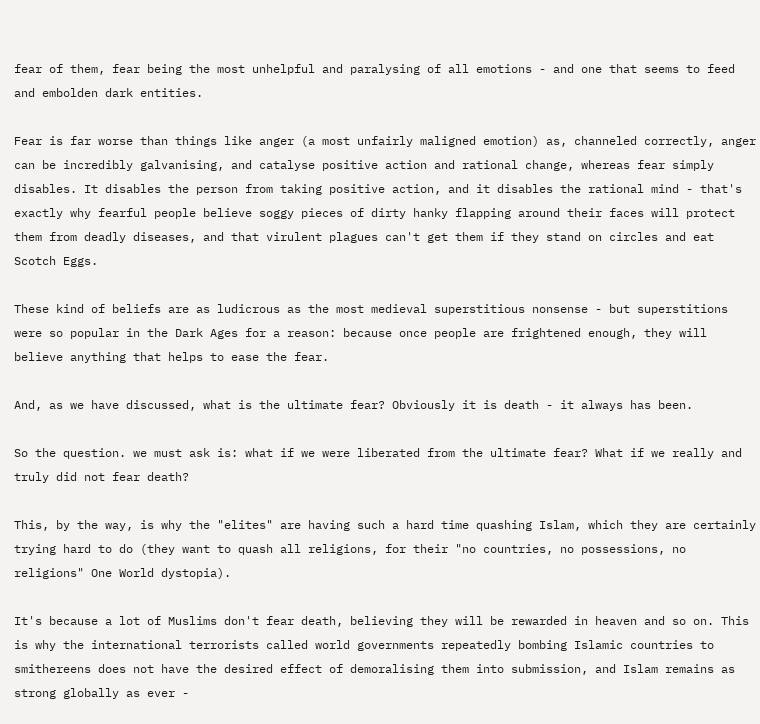fear of them, fear being the most unhelpful and paralysing of all emotions - and one that seems to feed and embolden dark entities.

Fear is far worse than things like anger (a most unfairly maligned emotion) as, channeled correctly, anger can be incredibly galvanising, and catalyse positive action and rational change, whereas fear simply disables. It disables the person from taking positive action, and it disables the rational mind - that's exactly why fearful people believe soggy pieces of dirty hanky flapping around their faces will protect them from deadly diseases, and that virulent plagues can't get them if they stand on circles and eat Scotch Eggs.

These kind of beliefs are as ludicrous as the most medieval superstitious nonsense - but superstitions were so popular in the Dark Ages for a reason: because once people are frightened enough, they will believe anything that helps to ease the fear.

And, as we have discussed, what is the ultimate fear? Obviously it is death - it always has been.

So the question. we must ask is: what if we were liberated from the ultimate fear? What if we really and truly did not fear death?

This, by the way, is why the "elites" are having such a hard time quashing Islam, which they are certainly trying hard to do (they want to quash all religions, for their "no countries, no possessions, no religions" One World dystopia).

It's because a lot of Muslims don't fear death, believing they will be rewarded in heaven and so on. This is why the international terrorists called world governments repeatedly bombing Islamic countries to smithereens does not have the desired effect of demoralising them into submission, and Islam remains as strong globally as ever -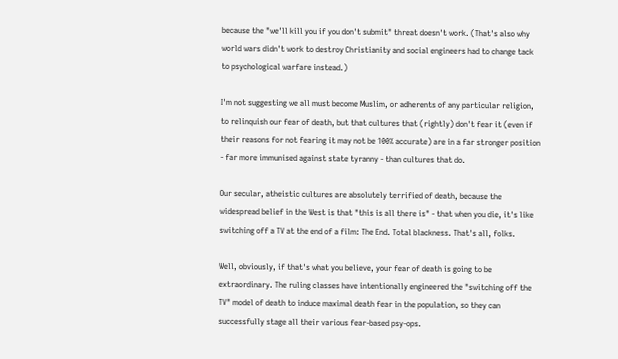because the "we'll kill you if you don't submit" threat doesn't work. (That's also why world wars didn't work to destroy Christianity and social engineers had to change tack to psychological warfare instead.)

I'm not suggesting we all must become Muslim, or adherents of any particular religion, to relinquish our fear of death, but that cultures that (rightly) don't fear it (even if their reasons for not fearing it may not be 100% accurate) are in a far stronger position - far more immunised against state tyranny - than cultures that do.

Our secular, atheistic cultures are absolutely terrified of death, because the widespread belief in the West is that "this is all there is" - that when you die, it's like switching off a TV at the end of a film: The End. Total blackness. That's all, folks.

Well, obviously, if that's what you believe, your fear of death is going to be extraordinary. The ruling classes have intentionally engineered the "switching off the TV" model of death to induce maximal death fear in the population, so they can successfully stage all their various fear-based psy-ops.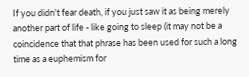If you didn't fear death, if you just saw it as being merely another part of life - like going to sleep (it may not be a coincidence that that phrase has been used for such a long time as a euphemism for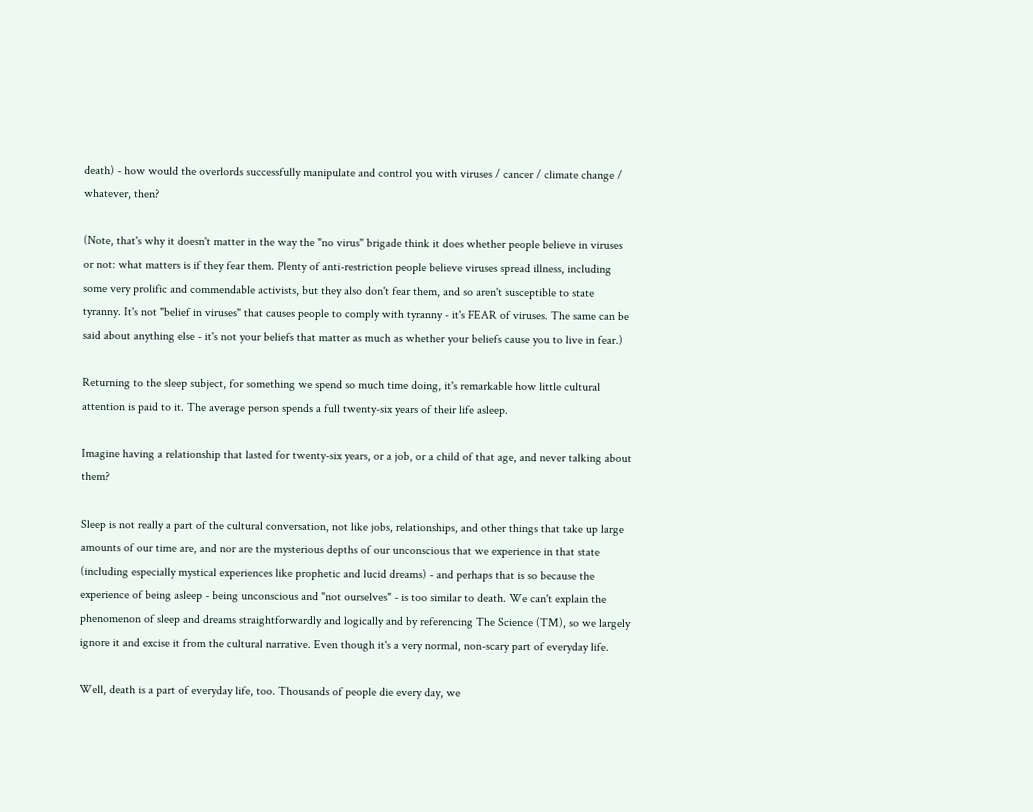death) - how would the overlords successfully manipulate and control you with viruses / cancer / climate change / whatever, then?

(Note, that's why it doesn't matter in the way the "no virus" brigade think it does whether people believe in viruses or not: what matters is if they fear them. Plenty of anti-restriction people believe viruses spread illness, including some very prolific and commendable activists, but they also don't fear them, and so aren't susceptible to state tyranny. It's not "belief in viruses" that causes people to comply with tyranny - it's FEAR of viruses. The same can be said about anything else - it's not your beliefs that matter as much as whether your beliefs cause you to live in fear.)

Returning to the sleep subject, for something we spend so much time doing, it's remarkable how little cultural attention is paid to it. The average person spends a full twenty-six years of their life asleep.

Imagine having a relationship that lasted for twenty-six years, or a job, or a child of that age, and never talking about them?

Sleep is not really a part of the cultural conversation, not like jobs, relationships, and other things that take up large amounts of our time are, and nor are the mysterious depths of our unconscious that we experience in that state (including especially mystical experiences like prophetic and lucid dreams) - and perhaps that is so because the experience of being asleep - being unconscious and "not ourselves" - is too similar to death. We can't explain the phenomenon of sleep and dreams straightforwardly and logically and by referencing The Science (TM), so we largely ignore it and excise it from the cultural narrative. Even though it's a very normal, non-scary part of everyday life.

Well, death is a part of everyday life, too. Thousands of people die every day, we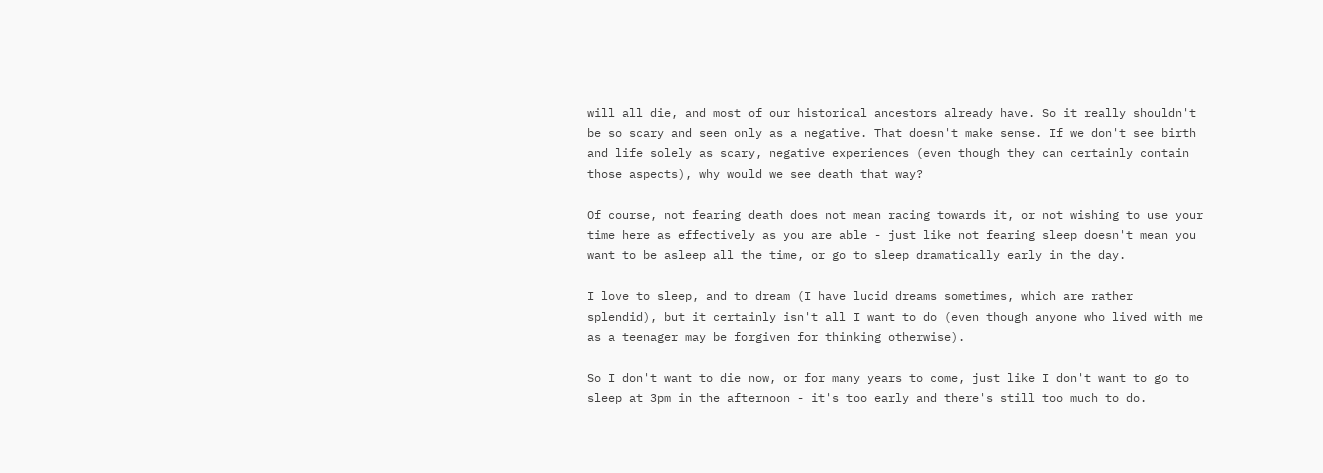will all die, and most of our historical ancestors already have. So it really shouldn't be so scary and seen only as a negative. That doesn't make sense. If we don't see birth and life solely as scary, negative experiences (even though they can certainly contain those aspects), why would we see death that way?

Of course, not fearing death does not mean racing towards it, or not wishing to use your time here as effectively as you are able - just like not fearing sleep doesn't mean you want to be asleep all the time, or go to sleep dramatically early in the day.

I love to sleep, and to dream (I have lucid dreams sometimes, which are rather splendid), but it certainly isn't all I want to do (even though anyone who lived with me as a teenager may be forgiven for thinking otherwise).

So I don't want to die now, or for many years to come, just like I don't want to go to sleep at 3pm in the afternoon - it's too early and there's still too much to do.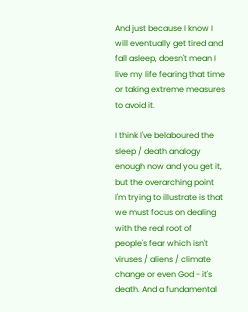And just because I know I will eventually get tired and fall asleep, doesn't mean I live my life fearing that time or taking extreme measures to avoid it.

I think I've belaboured the sleep / death analogy enough now and you get it, but the overarching point I'm trying to illustrate is that we must focus on dealing with the real root of people's fear which isn't viruses / aliens / climate change or even God - it's death. And a fundamental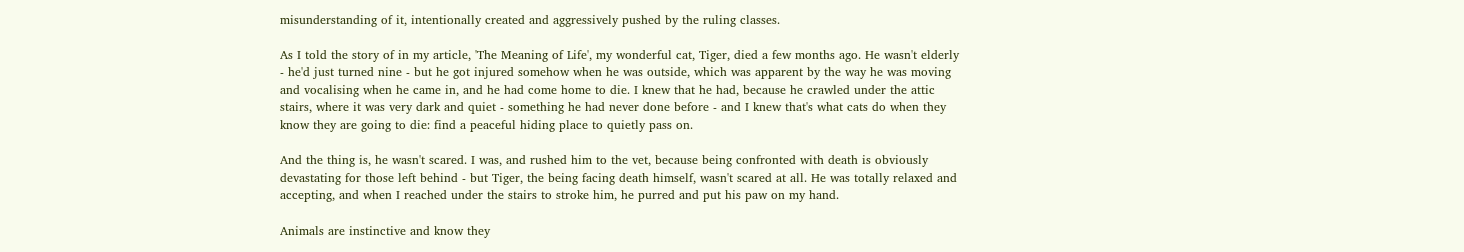misunderstanding of it, intentionally created and aggressively pushed by the ruling classes.

As I told the story of in my article, 'The Meaning of Life', my wonderful cat, Tiger, died a few months ago. He wasn't elderly - he'd just turned nine - but he got injured somehow when he was outside, which was apparent by the way he was moving and vocalising when he came in, and he had come home to die. I knew that he had, because he crawled under the attic stairs, where it was very dark and quiet - something he had never done before - and I knew that's what cats do when they know they are going to die: find a peaceful hiding place to quietly pass on.

And the thing is, he wasn't scared. I was, and rushed him to the vet, because being confronted with death is obviously devastating for those left behind - but Tiger, the being facing death himself, wasn't scared at all. He was totally relaxed and accepting, and when I reached under the stairs to stroke him, he purred and put his paw on my hand.

Animals are instinctive and know they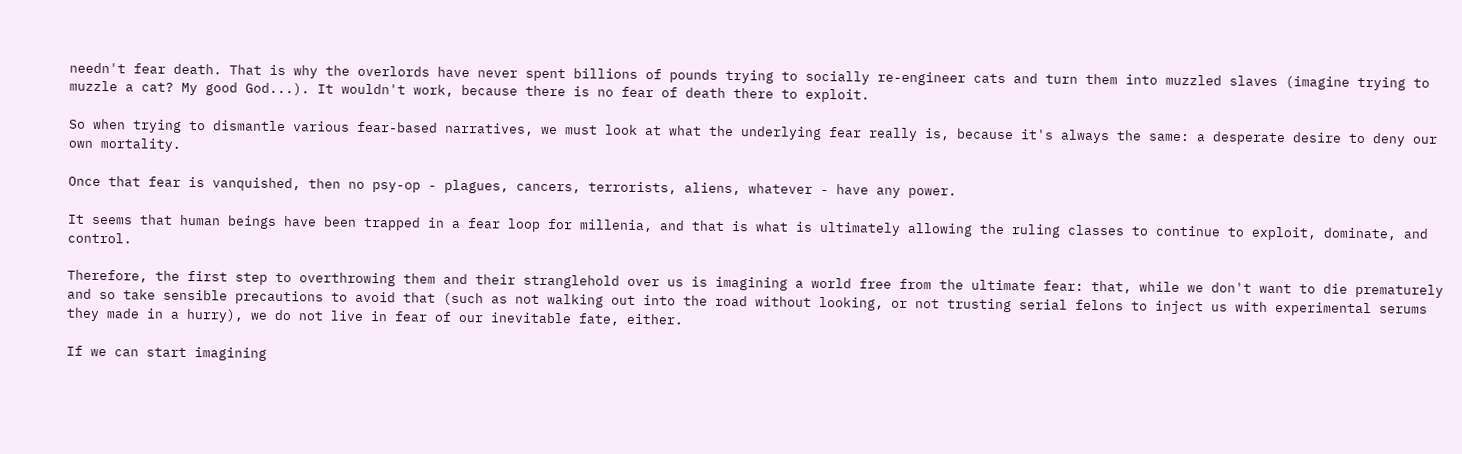needn't fear death. That is why the overlords have never spent billions of pounds trying to socially re-engineer cats and turn them into muzzled slaves (imagine trying to muzzle a cat? My good God...). It wouldn't work, because there is no fear of death there to exploit.

So when trying to dismantle various fear-based narratives, we must look at what the underlying fear really is, because it's always the same: a desperate desire to deny our own mortality.

Once that fear is vanquished, then no psy-op - plagues, cancers, terrorists, aliens, whatever - have any power.

It seems that human beings have been trapped in a fear loop for millenia, and that is what is ultimately allowing the ruling classes to continue to exploit, dominate, and control.

Therefore, the first step to overthrowing them and their stranglehold over us is imagining a world free from the ultimate fear: that, while we don't want to die prematurely and so take sensible precautions to avoid that (such as not walking out into the road without looking, or not trusting serial felons to inject us with experimental serums they made in a hurry), we do not live in fear of our inevitable fate, either.

If we can start imagining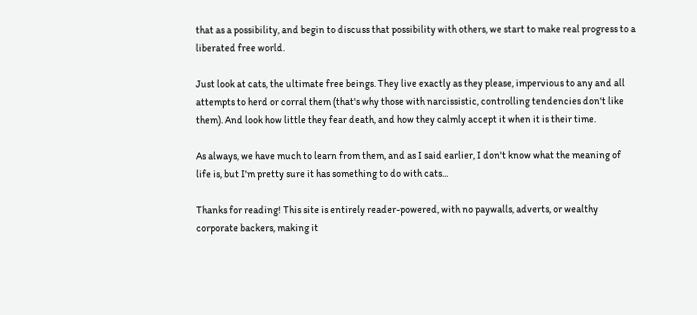that as a possibility, and begin to discuss that possibility with others, we start to make real progress to a liberated free world.

Just look at cats, the ultimate free beings. They live exactly as they please, impervious to any and all attempts to herd or corral them (that's why those with narcissistic, controlling tendencies don't like them). And look how little they fear death, and how they calmly accept it when it is their time.

As always, we have much to learn from them, and as I said earlier, I don't know what the meaning of life is, but I'm pretty sure it has something to do with cats...

Thanks for reading! This site is entirely reader-powered, with no paywalls, adverts, or wealthy corporate backers, making it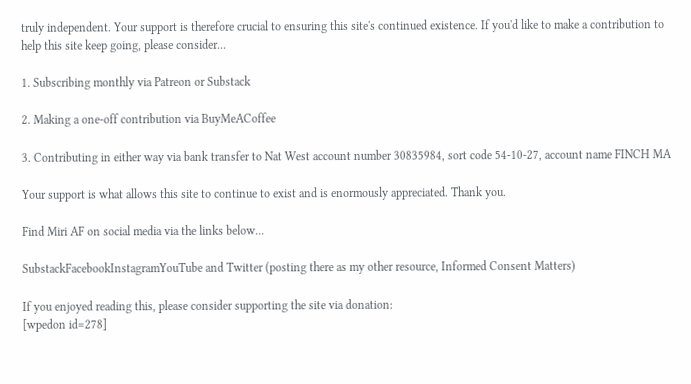truly independent. Your support is therefore crucial to ensuring this site's continued existence. If you'd like to make a contribution to help this site keep going, please consider...

1. Subscribing monthly via Patreon or Substack

2. Making a one-off contribution via BuyMeACoffee

3. Contributing in either way via bank transfer to Nat West account number 30835984, sort code 54-10-27, account name FINCH MA

Your support is what allows this site to continue to exist and is enormously appreciated. Thank you.

Find Miri AF on social media via the links below...

SubstackFacebookInstagramYouTube and Twitter (posting there as my other resource, Informed Consent Matters)

If you enjoyed reading this, please consider supporting the site via donation:
[wpedon id=278]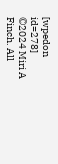[wpedon id=278]
©2024 Miri A Finch. All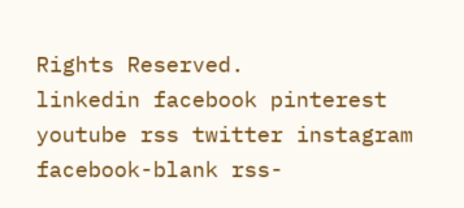Rights Reserved.
linkedin facebook pinterest youtube rss twitter instagram facebook-blank rss-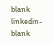blank linkedin-blank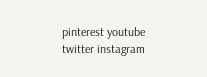pinterest youtube twitter instagram